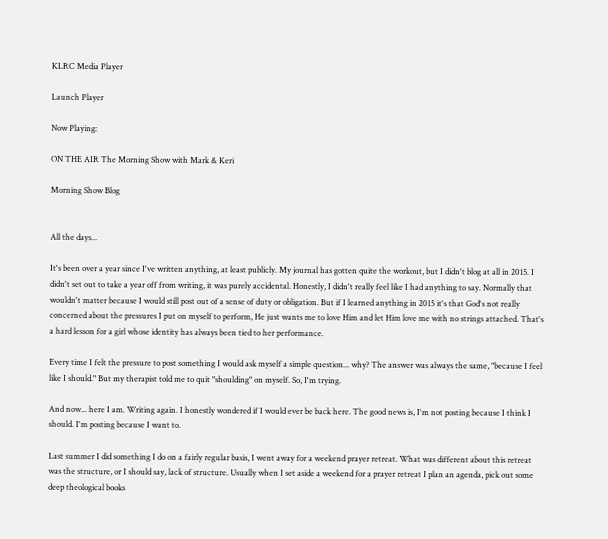KLRC Media Player

Launch Player

Now Playing:

ON THE AIR The Morning Show with Mark & Keri

Morning Show Blog


All the days...

It's been over a year since I've written anything, at least publicly. My journal has gotten quite the workout, but I didn't blog at all in 2015. I didn't set out to take a year off from writing, it was purely accidental. Honestly, I didn't really feel like I had anything to say. Normally that wouldn't matter because I would still post out of a sense of duty or obligation. But if I learned anything in 2015 it's that God's not really concerned about the pressures I put on myself to perform, He just wants me to love Him and let Him love me with no strings attached. That's a hard lesson for a girl whose identity has always been tied to her performance.

Every time I felt the pressure to post something I would ask myself a simple question... why? The answer was always the same, "because I feel like I should." But my therapist told me to quit "shoulding" on myself. So, I'm trying.

And now... here I am. Writing again. I honestly wondered if I would ever be back here. The good news is, I'm not posting because I think I should. I'm posting because I want to.

Last summer I did something I do on a fairly regular basis, I went away for a weekend prayer retreat. What was different about this retreat was the structure, or I should say, lack of structure. Usually when I set aside a weekend for a prayer retreat I plan an agenda, pick out some deep theological books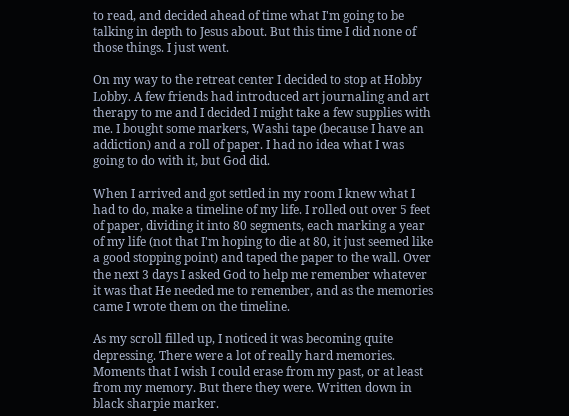to read, and decided ahead of time what I'm going to be talking in depth to Jesus about. But this time I did none of those things. I just went.

On my way to the retreat center I decided to stop at Hobby Lobby. A few friends had introduced art journaling and art therapy to me and I decided I might take a few supplies with me. I bought some markers, Washi tape (because I have an addiction) and a roll of paper. I had no idea what I was going to do with it, but God did.

When I arrived and got settled in my room I knew what I had to do, make a timeline of my life. I rolled out over 5 feet of paper, dividing it into 80 segments, each marking a year of my life (not that I'm hoping to die at 80, it just seemed like a good stopping point) and taped the paper to the wall. Over the next 3 days I asked God to help me remember whatever it was that He needed me to remember, and as the memories came I wrote them on the timeline.

As my scroll filled up, I noticed it was becoming quite depressing. There were a lot of really hard memories. Moments that I wish I could erase from my past, or at least from my memory. But there they were. Written down in black sharpie marker.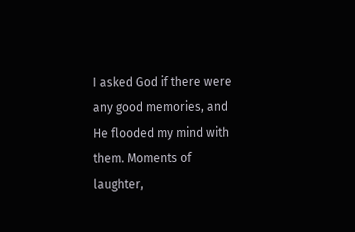I asked God if there were any good memories, and He flooded my mind with them. Moments of laughter,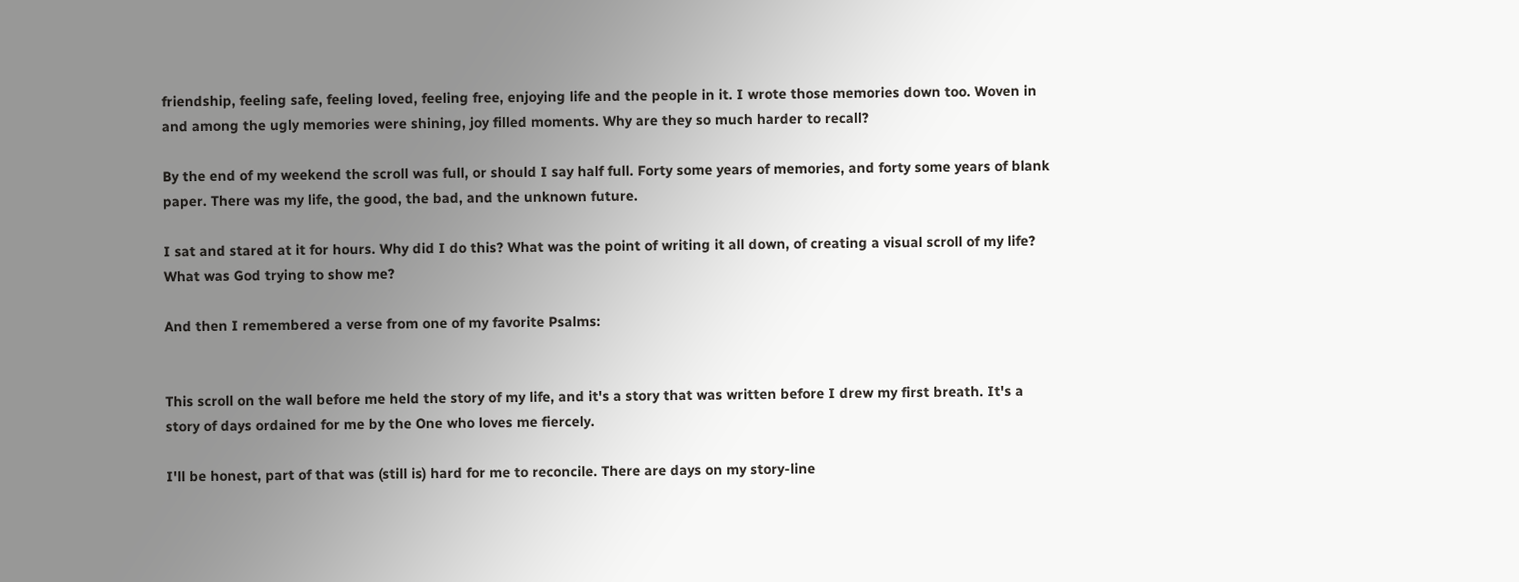friendship, feeling safe, feeling loved, feeling free, enjoying life and the people in it. I wrote those memories down too. Woven in and among the ugly memories were shining, joy filled moments. Why are they so much harder to recall?

By the end of my weekend the scroll was full, or should I say half full. Forty some years of memories, and forty some years of blank paper. There was my life, the good, the bad, and the unknown future.

I sat and stared at it for hours. Why did I do this? What was the point of writing it all down, of creating a visual scroll of my life? What was God trying to show me?

And then I remembered a verse from one of my favorite Psalms:


This scroll on the wall before me held the story of my life, and it's a story that was written before I drew my first breath. It's a story of days ordained for me by the One who loves me fiercely.

I'll be honest, part of that was (still is) hard for me to reconcile. There are days on my story-line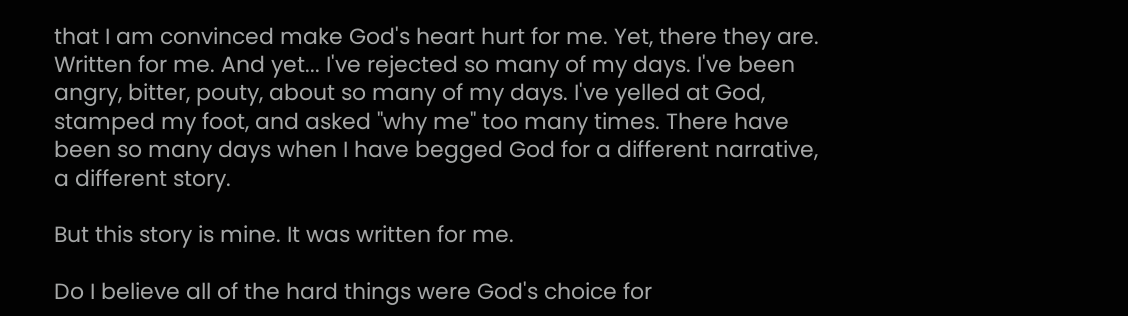that I am convinced make God's heart hurt for me. Yet, there they are. Written for me. And yet... I've rejected so many of my days. I've been angry, bitter, pouty, about so many of my days. I've yelled at God, stamped my foot, and asked "why me" too many times. There have been so many days when I have begged God for a different narrative, a different story.

But this story is mine. It was written for me.

Do I believe all of the hard things were God's choice for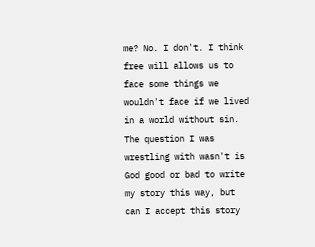me? No. I don't. I think free will allows us to face some things we wouldn't face if we lived in a world without sin. The question I was wrestling with wasn't is God good or bad to write my story this way, but can I accept this story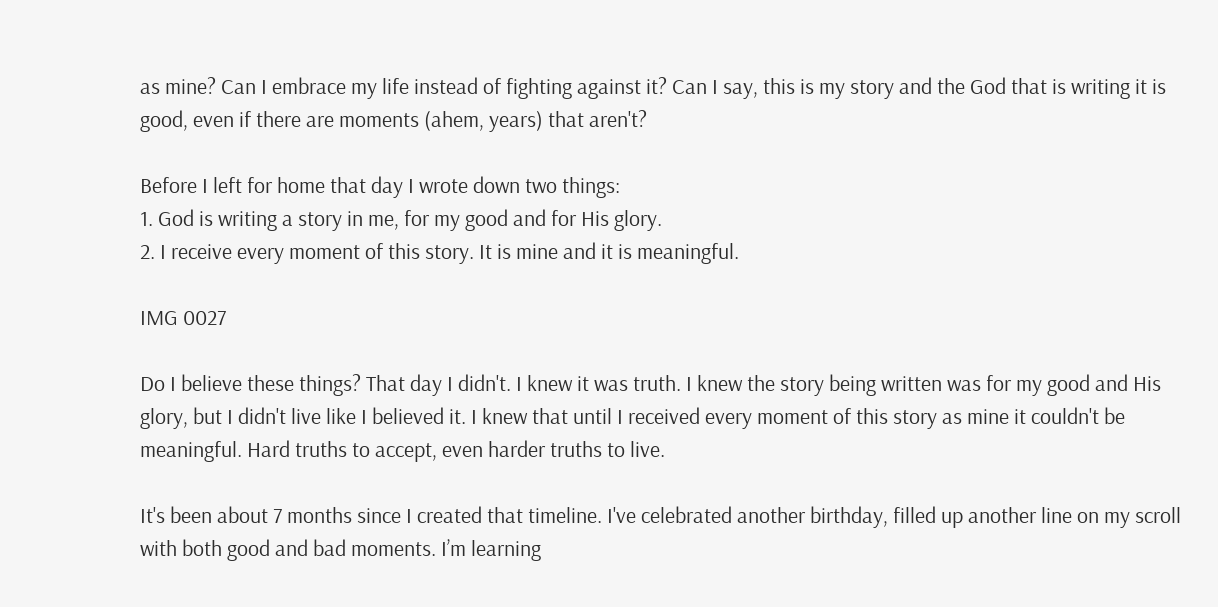as mine? Can I embrace my life instead of fighting against it? Can I say, this is my story and the God that is writing it is good, even if there are moments (ahem, years) that aren't?

Before I left for home that day I wrote down two things:
1. God is writing a story in me, for my good and for His glory.
2. I receive every moment of this story. It is mine and it is meaningful.

IMG 0027

Do I believe these things? That day I didn't. I knew it was truth. I knew the story being written was for my good and His glory, but I didn't live like I believed it. I knew that until I received every moment of this story as mine it couldn't be meaningful. Hard truths to accept, even harder truths to live.

It's been about 7 months since I created that timeline. I've celebrated another birthday, filled up another line on my scroll with both good and bad moments. I’m learning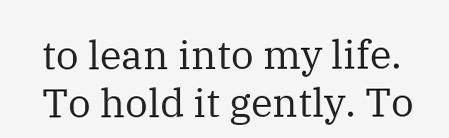to lean into my life. To hold it gently. To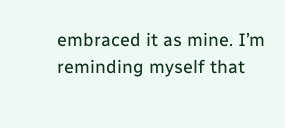embraced it as mine. I’m reminding myself that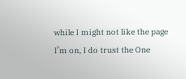while I might not like the page I’m on, I do trust the One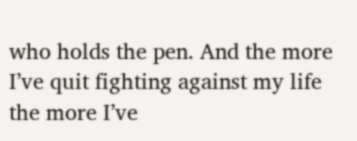who holds the pen. And the more I’ve quit fighting against my life the more I’ve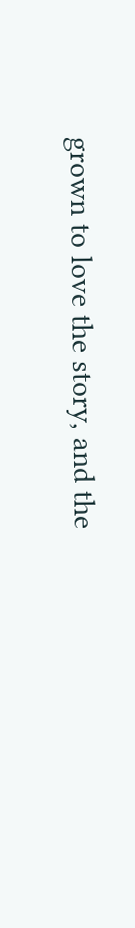grown to love the story, and the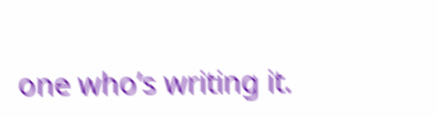one who’s writing it.